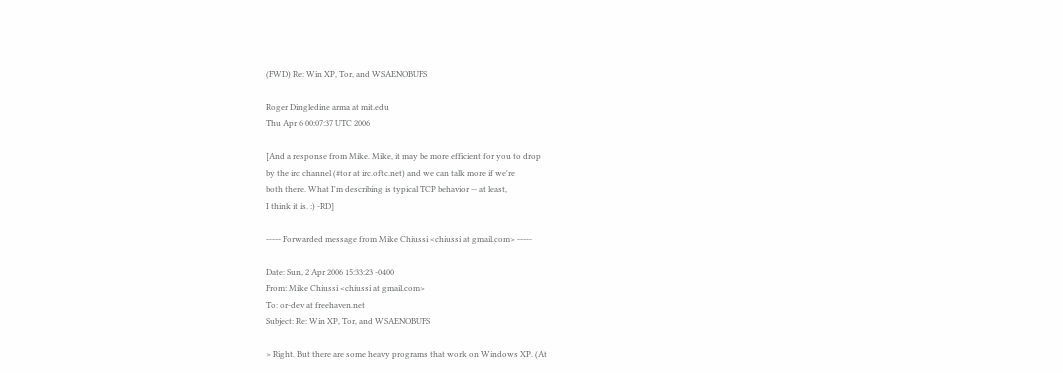(FWD) Re: Win XP, Tor, and WSAENOBUFS

Roger Dingledine arma at mit.edu
Thu Apr 6 00:07:37 UTC 2006

[And a response from Mike. Mike, it may be more efficient for you to drop
by the irc channel (#tor at irc.oftc.net) and we can talk more if we're
both there. What I'm describing is typical TCP behavior -- at least,
I think it is. :) -RD]

----- Forwarded message from Mike Chiussi <chiussi at gmail.com> -----

Date: Sun, 2 Apr 2006 15:33:23 -0400
From: Mike Chiussi <chiussi at gmail.com>
To: or-dev at freehaven.net
Subject: Re: Win XP, Tor, and WSAENOBUFS

> Right. But there are some heavy programs that work on Windows XP. (At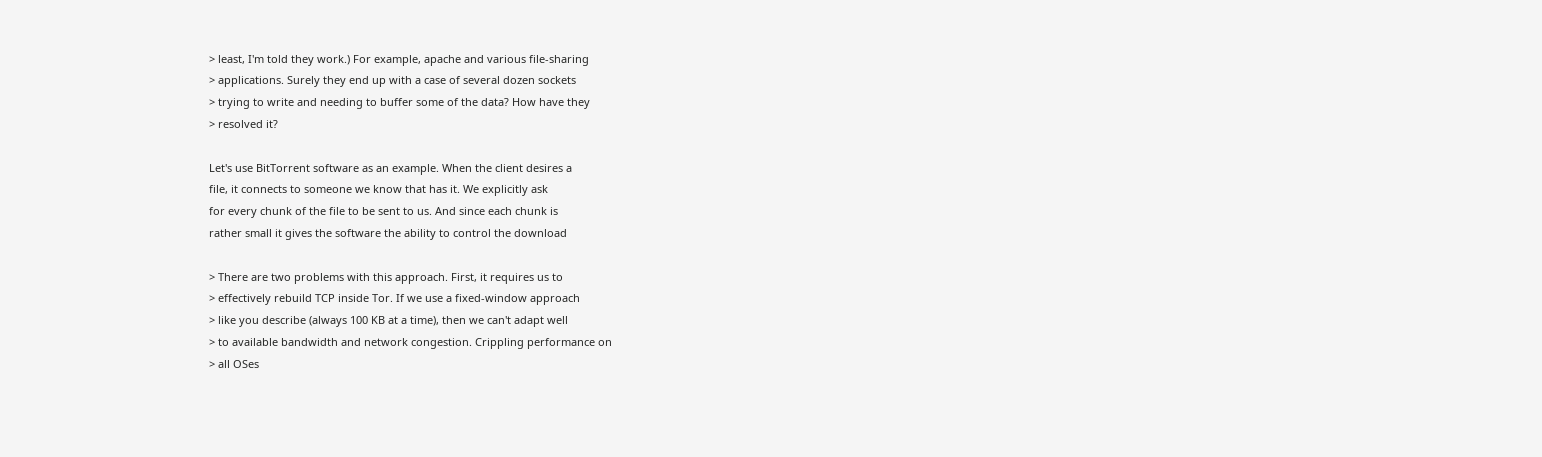> least, I'm told they work.) For example, apache and various file-sharing
> applications. Surely they end up with a case of several dozen sockets
> trying to write and needing to buffer some of the data? How have they
> resolved it?

Let's use BitTorrent software as an example. When the client desires a
file, it connects to someone we know that has it. We explicitly ask
for every chunk of the file to be sent to us. And since each chunk is
rather small it gives the software the ability to control the download

> There are two problems with this approach. First, it requires us to
> effectively rebuild TCP inside Tor. If we use a fixed-window approach
> like you describe (always 100 KB at a time), then we can't adapt well
> to available bandwidth and network congestion. Crippling performance on
> all OSes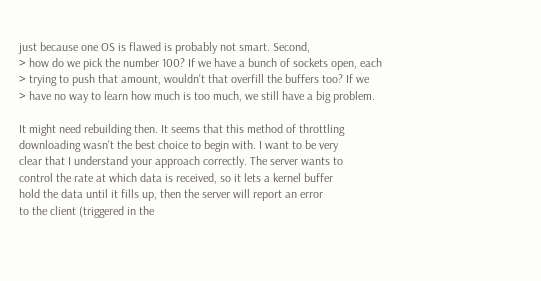just because one OS is flawed is probably not smart. Second,
> how do we pick the number 100? If we have a bunch of sockets open, each
> trying to push that amount, wouldn't that overfill the buffers too? If we
> have no way to learn how much is too much, we still have a big problem.

It might need rebuilding then. It seems that this method of throttling
downloading wasn't the best choice to begin with. I want to be very
clear that I understand your approach correctly. The server wants to
control the rate at which data is received, so it lets a kernel buffer
hold the data until it fills up, then the server will report an error
to the client (triggered in the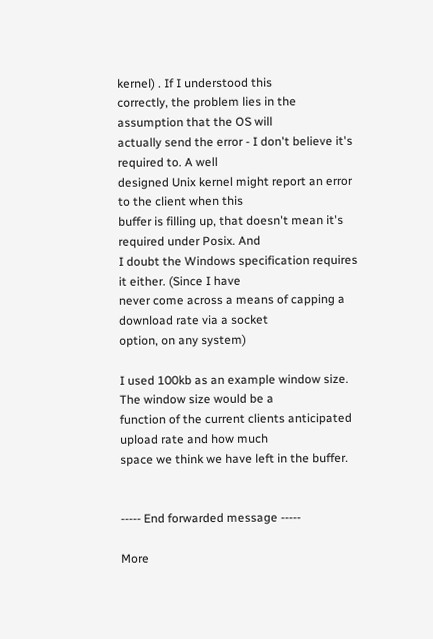kernel) . If I understood this
correctly, the problem lies in the assumption that the OS will
actually send the error - I don't believe it's required to. A well
designed Unix kernel might report an error to the client when this
buffer is filling up, that doesn't mean it's required under Posix. And
I doubt the Windows specification requires it either. (Since I have
never come across a means of capping a download rate via a socket
option, on any system)

I used 100kb as an example window size. The window size would be a
function of the current clients anticipated upload rate and how much
space we think we have left in the buffer.


----- End forwarded message -----

More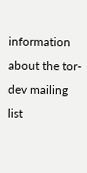information about the tor-dev mailing list